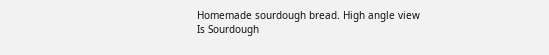Homemade sourdough bread. High angle view
Is Sourdough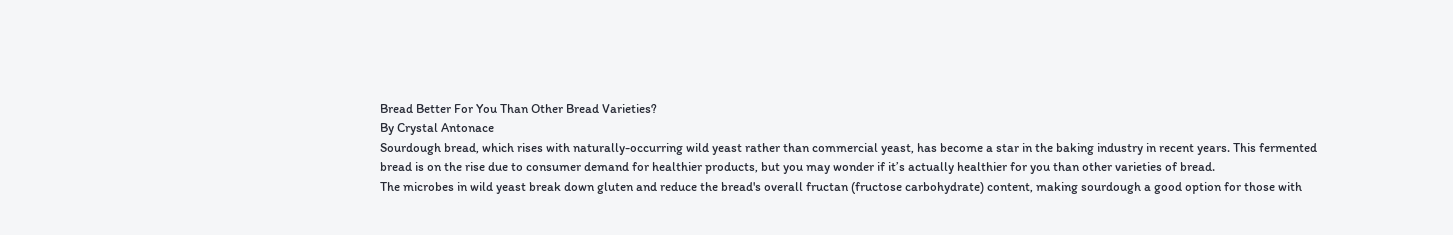Bread Better For You Than Other Bread Varieties?
By Crystal Antonace
Sourdough bread, which rises with naturally-occurring wild yeast rather than commercial yeast, has become a star in the baking industry in recent years. This fermented bread is on the rise due to consumer demand for healthier products, but you may wonder if it’s actually healthier for you than other varieties of bread.
The microbes in wild yeast break down gluten and reduce the bread's overall fructan (fructose carbohydrate) content, making sourdough a good option for those with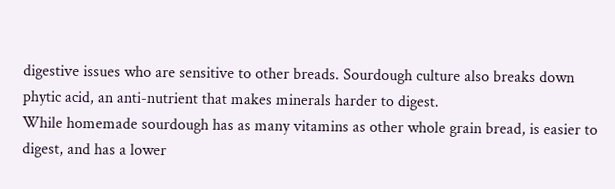digestive issues who are sensitive to other breads. Sourdough culture also breaks down phytic acid, an anti-nutrient that makes minerals harder to digest.
While homemade sourdough has as many vitamins as other whole grain bread, is easier to digest, and has a lower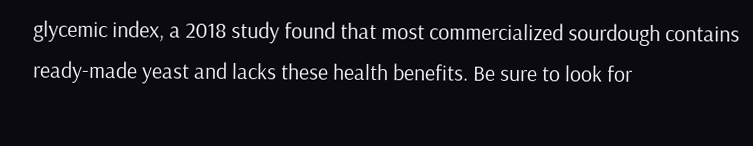glycemic index, a 2018 study found that most commercialized sourdough contains ready-made yeast and lacks these health benefits. Be sure to look for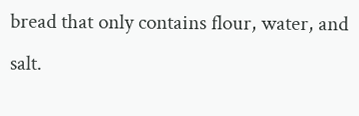bread that only contains flour, water, and salt.